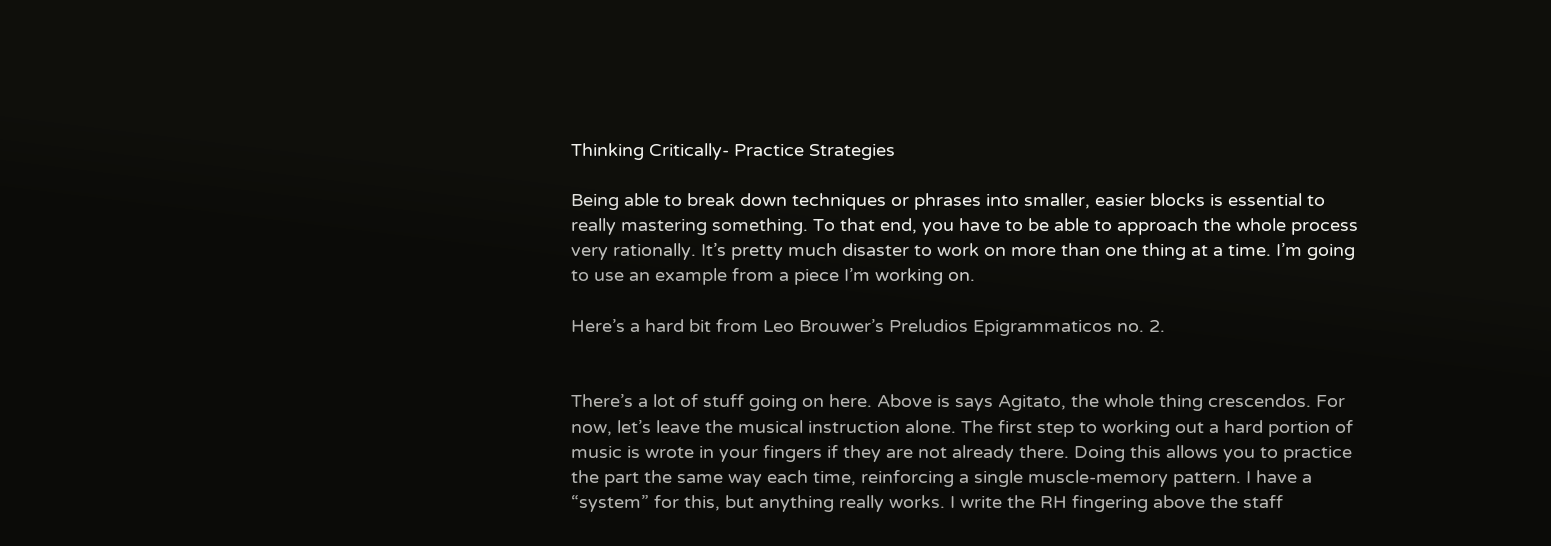Thinking Critically- Practice Strategies

Being able to break down techniques or phrases into smaller, easier blocks is essential to really mastering something. To that end, you have to be able to approach the whole process very rationally. It’s pretty much disaster to work on more than one thing at a time. I’m going to use an example from a piece I’m working on.

Here’s a hard bit from Leo Brouwer’s Preludios Epigrammaticos no. 2.


There’s a lot of stuff going on here. Above is says Agitato, the whole thing crescendos. For now, let’s leave the musical instruction alone. The first step to working out a hard portion of music is wrote in your fingers if they are not already there. Doing this allows you to practice the part the same way each time, reinforcing a single muscle-memory pattern. I have a “system” for this, but anything really works. I write the RH fingering above the staff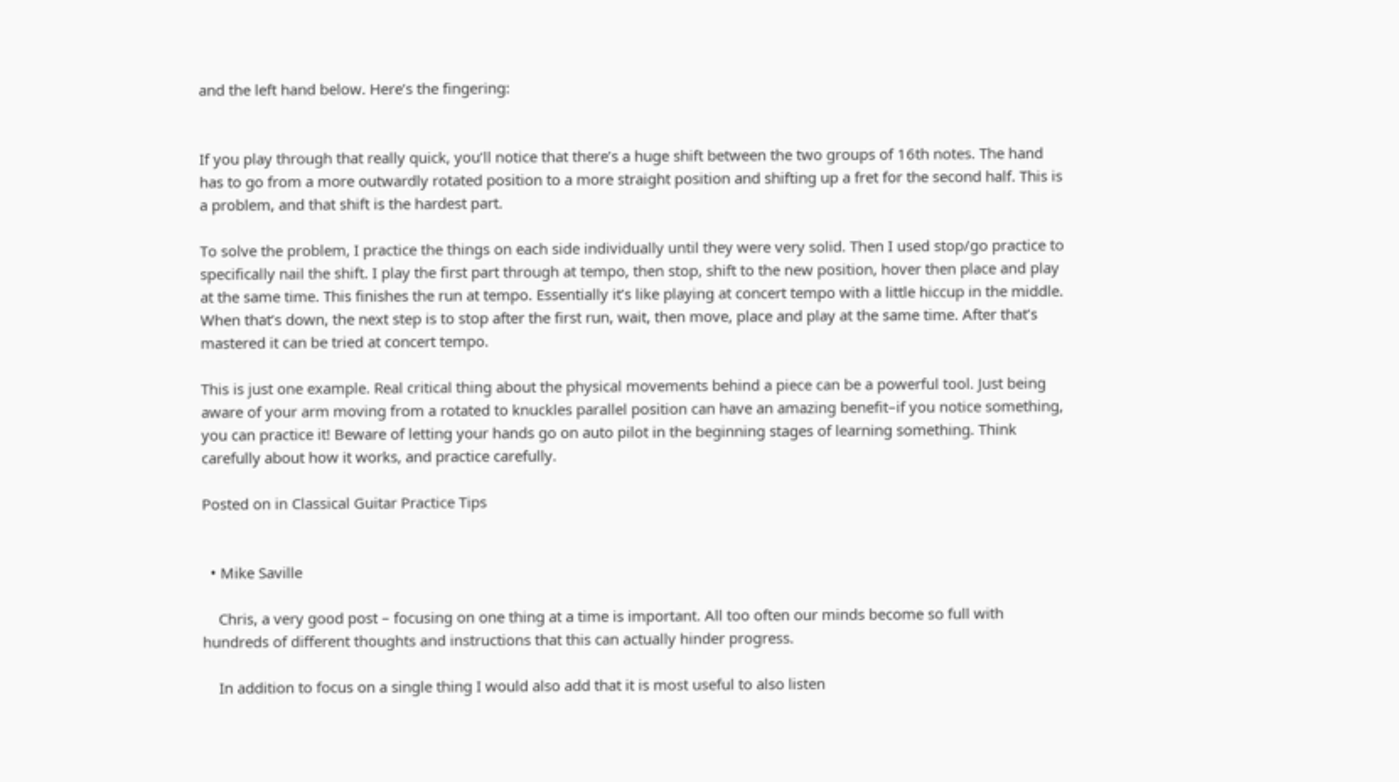and the left hand below. Here’s the fingering:


If you play through that really quick, you’ll notice that there’s a huge shift between the two groups of 16th notes. The hand has to go from a more outwardly rotated position to a more straight position and shifting up a fret for the second half. This is a problem, and that shift is the hardest part.

To solve the problem, I practice the things on each side individually until they were very solid. Then I used stop/go practice to specifically nail the shift. I play the first part through at tempo, then stop, shift to the new position, hover then place and play at the same time. This finishes the run at tempo. Essentially it’s like playing at concert tempo with a little hiccup in the middle. When that’s down, the next step is to stop after the first run, wait, then move, place and play at the same time. After that’s mastered it can be tried at concert tempo.

This is just one example. Real critical thing about the physical movements behind a piece can be a powerful tool. Just being aware of your arm moving from a rotated to knuckles parallel position can have an amazing benefit–if you notice something, you can practice it! Beware of letting your hands go on auto pilot in the beginning stages of learning something. Think carefully about how it works, and practice carefully.

Posted on in Classical Guitar Practice Tips


  • Mike Saville

    Chris, a very good post – focusing on one thing at a time is important. All too often our minds become so full with hundreds of different thoughts and instructions that this can actually hinder progress.

    In addition to focus on a single thing I would also add that it is most useful to also listen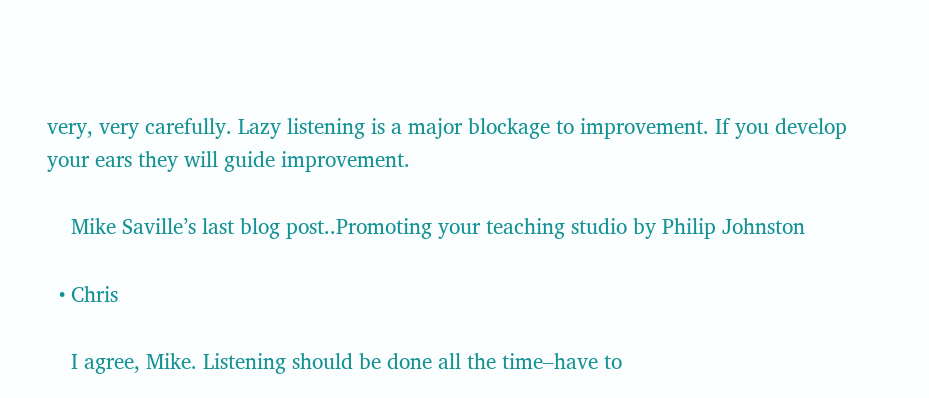very, very carefully. Lazy listening is a major blockage to improvement. If you develop your ears they will guide improvement.

    Mike Saville’s last blog post..Promoting your teaching studio by Philip Johnston

  • Chris

    I agree, Mike. Listening should be done all the time–have to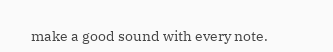make a good sound with every note.